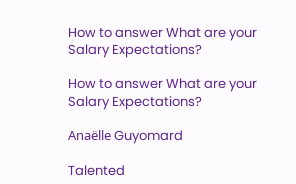How to answer What are your Salary Expectations?

How to answer What are your Salary Expectations?

Anaëlle Guyomard

Talented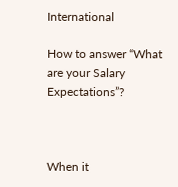International

How to answer “What are your Salary Expectations”?



When it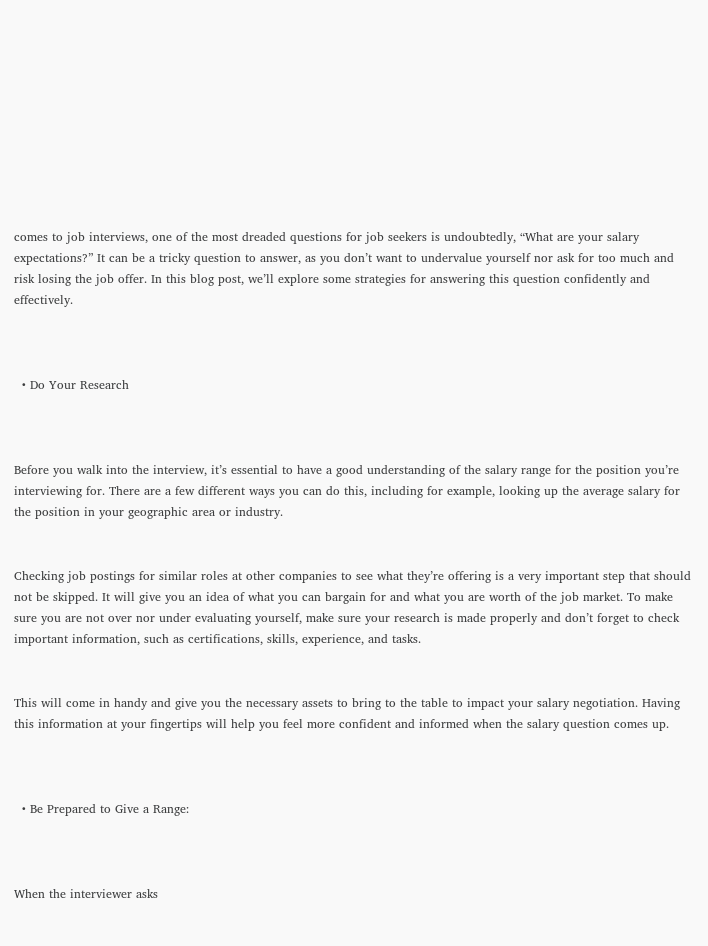comes to job interviews, one of the most dreaded questions for job seekers is undoubtedly, “What are your salary expectations?” It can be a tricky question to answer, as you don’t want to undervalue yourself nor ask for too much and risk losing the job offer. In this blog post, we’ll explore some strategies for answering this question confidently and effectively.



  • Do Your Research



Before you walk into the interview, it’s essential to have a good understanding of the salary range for the position you’re interviewing for. There are a few different ways you can do this, including for example, looking up the average salary for the position in your geographic area or industry.


Checking job postings for similar roles at other companies to see what they’re offering is a very important step that should not be skipped. It will give you an idea of what you can bargain for and what you are worth of the job market. To make sure you are not over nor under evaluating yourself, make sure your research is made properly and don’t forget to check important information, such as certifications, skills, experience, and tasks.


This will come in handy and give you the necessary assets to bring to the table to impact your salary negotiation. Having this information at your fingertips will help you feel more confident and informed when the salary question comes up.



  • Be Prepared to Give a Range:



When the interviewer asks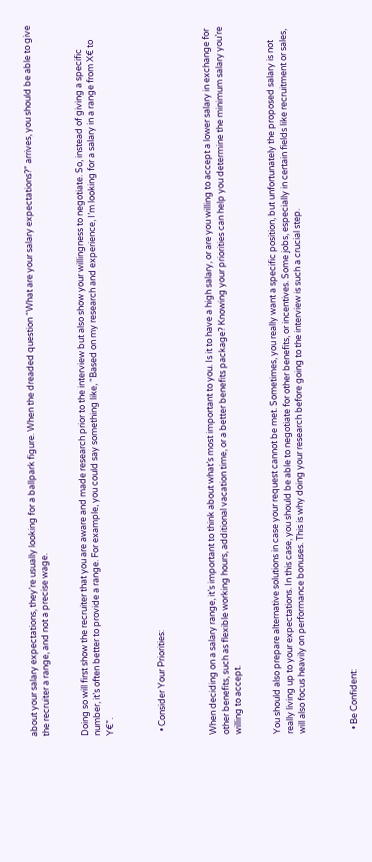about your salary expectations, they’re usually looking for a ballpark figure. When the dreaded question “What are your salary expectations?” arrives, you should be able to give the recruiter a range, and not a precise wage.


Doing so will first show the recruiter that you are aware and made research prior to the interview but also show your willingness to negotiate. So, instead of giving a specific number, it’s often better to provide a range. For example, you could say something like, “Based on my research and experience, I’m looking for a salary in a range from X€ to Y€”.



  • Consider Your Priorities:



When deciding on a salary range, it’s important to think about what’s most important to you. Is it to have a high salary, or are you willing to accept a lower salary in exchange for other benefits, such as flexible working hours, additional vacation time, or a better benefits package? Knowing your priorities can help you determine the minimum salary you’re willing to accept.


You should also prepare alternative solutions in case your request cannot be met. Sometimes, you really want a specific position, but unfortunately the proposed salary is not really living up to your expectations. In this case, you should be able to negotiate for other benefits, or incentives. Some jobs, especially in certain fields like recruitment or sales, will also focus heavily on performance bonuses. This is why doing your research before going to the interview is such a crucial step.



  • Be Confident: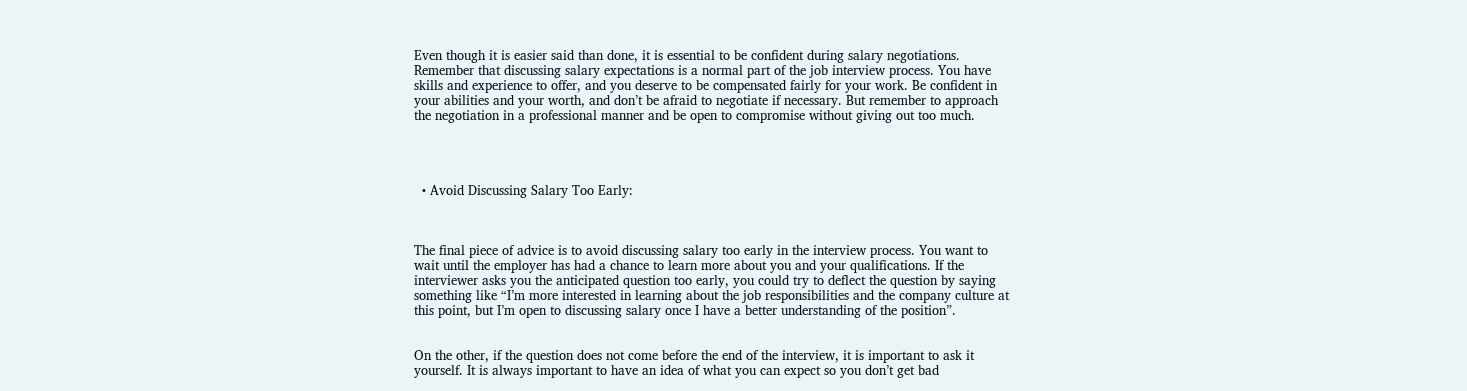Even though it is easier said than done, it is essential to be confident during salary negotiations. Remember that discussing salary expectations is a normal part of the job interview process. You have skills and experience to offer, and you deserve to be compensated fairly for your work. Be confident in your abilities and your worth, and don’t be afraid to negotiate if necessary. But remember to approach the negotiation in a professional manner and be open to compromise without giving out too much.




  • Avoid Discussing Salary Too Early:



The final piece of advice is to avoid discussing salary too early in the interview process. You want to wait until the employer has had a chance to learn more about you and your qualifications. If the interviewer asks you the anticipated question too early, you could try to deflect the question by saying something like “I’m more interested in learning about the job responsibilities and the company culture at this point, but I’m open to discussing salary once I have a better understanding of the position”.


On the other, if the question does not come before the end of the interview, it is important to ask it yourself. It is always important to have an idea of what you can expect so you don’t get bad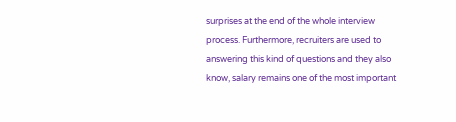surprises at the end of the whole interview process. Furthermore, recruiters are used to answering this kind of questions and they also know, salary remains one of the most important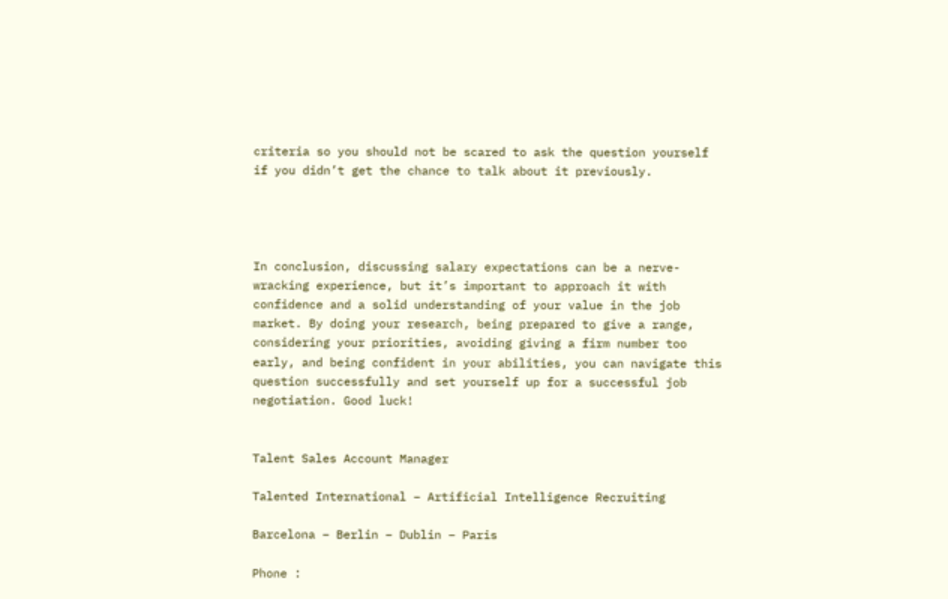criteria so you should not be scared to ask the question yourself if you didn’t get the chance to talk about it previously.




In conclusion, discussing salary expectations can be a nerve-wracking experience, but it’s important to approach it with confidence and a solid understanding of your value in the job market. By doing your research, being prepared to give a range, considering your priorities, avoiding giving a firm number too early, and being confident in your abilities, you can navigate this question successfully and set yourself up for a successful job negotiation. Good luck!


Talent Sales Account Manager

Talented International – Artificial Intelligence Recruiting

Barcelona – Berlin – Dublin – Paris

Phone :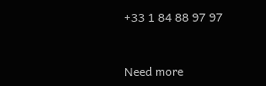+33 1 84 88 97 97


Need more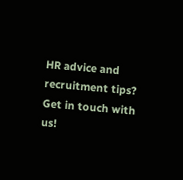HR advice and recruitment tips? Get in touch with us!